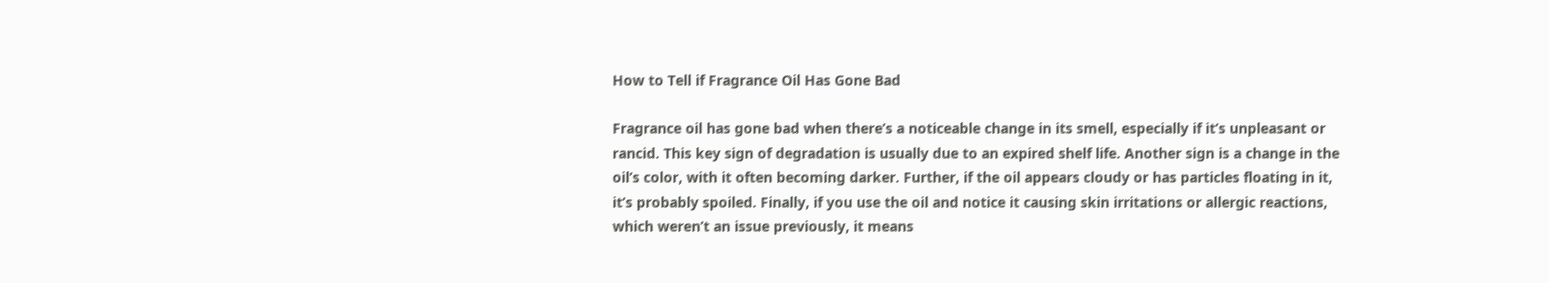How to Tell if Fragrance Oil Has Gone Bad

Fragrance oil has gone bad when there’s a noticeable change in its smell, especially if it’s unpleasant or rancid. This key sign of degradation is usually due to an expired shelf life. Another sign is a change in the oil’s color, with it often becoming darker. Further, if the oil appears cloudy or has particles floating in it, it’s probably spoiled. Finally, if you use the oil and notice it causing skin irritations or allergic reactions, which weren’t an issue previously, it means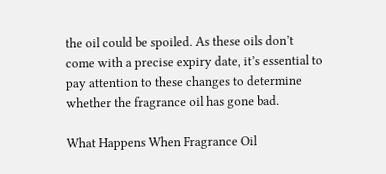the oil could be spoiled. As these oils don’t come with a precise expiry date, it’s essential to pay attention to these changes to determine whether the fragrance oil has gone bad.

What Happens When Fragrance Oil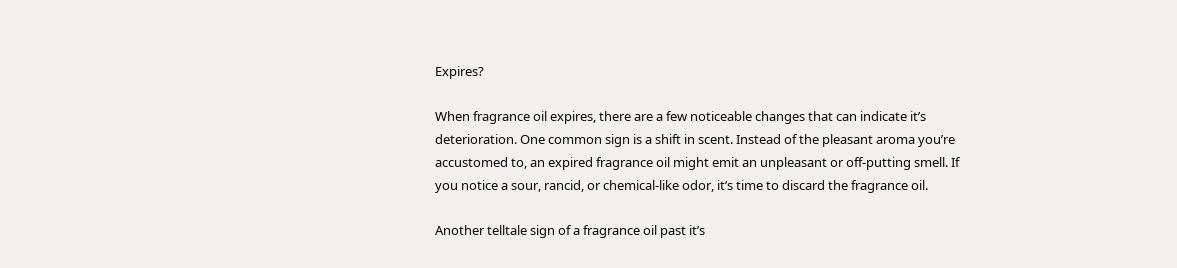Expires?

When fragrance oil expires, there are a few noticeable changes that can indicate it’s deterioration. One common sign is a shift in scent. Instead of the pleasant aroma you’re accustomed to, an expired fragrance oil might emit an unpleasant or off-putting smell. If you notice a sour, rancid, or chemical-like odor, it’s time to discard the fragrance oil.

Another telltale sign of a fragrance oil past it’s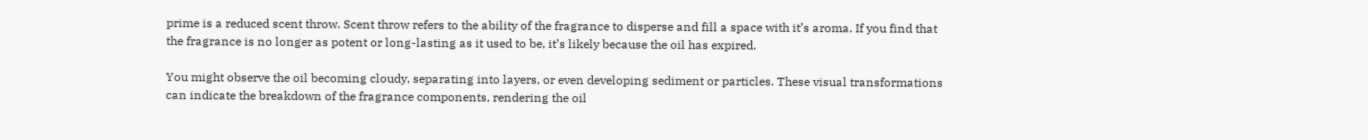prime is a reduced scent throw. Scent throw refers to the ability of the fragrance to disperse and fill a space with it’s aroma. If you find that the fragrance is no longer as potent or long-lasting as it used to be, it’s likely because the oil has expired.

You might observe the oil becoming cloudy, separating into layers, or even developing sediment or particles. These visual transformations can indicate the breakdown of the fragrance components, rendering the oil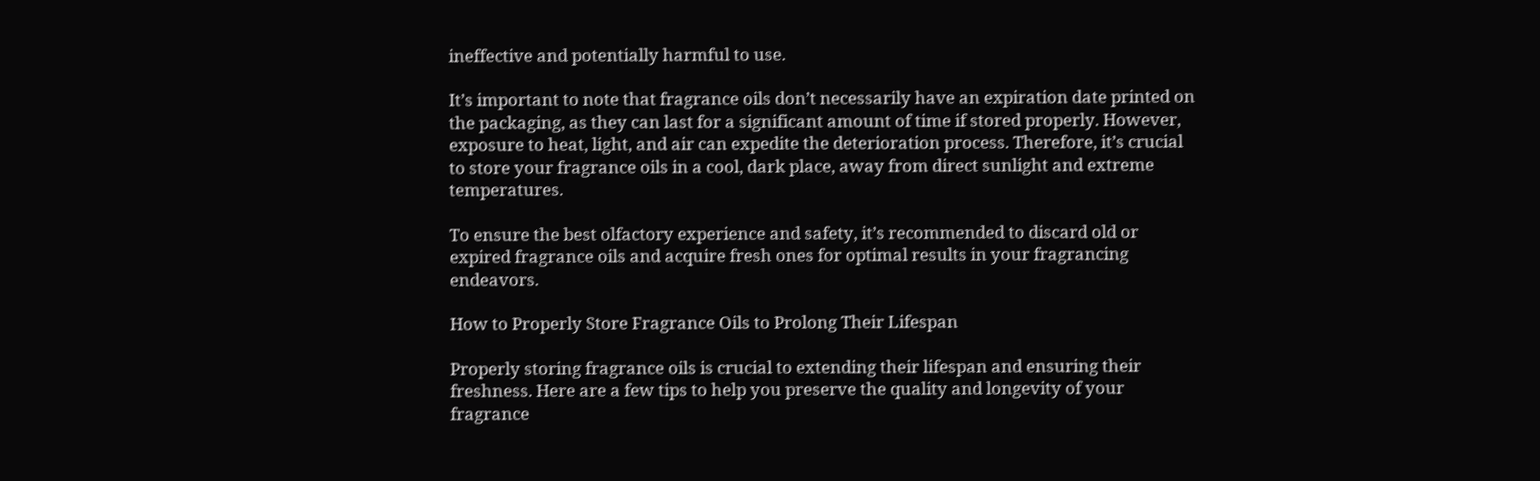ineffective and potentially harmful to use.

It’s important to note that fragrance oils don’t necessarily have an expiration date printed on the packaging, as they can last for a significant amount of time if stored properly. However, exposure to heat, light, and air can expedite the deterioration process. Therefore, it’s crucial to store your fragrance oils in a cool, dark place, away from direct sunlight and extreme temperatures.

To ensure the best olfactory experience and safety, it’s recommended to discard old or expired fragrance oils and acquire fresh ones for optimal results in your fragrancing endeavors.

How to Properly Store Fragrance Oils to Prolong Their Lifespan

Properly storing fragrance oils is crucial to extending their lifespan and ensuring their freshness. Here are a few tips to help you preserve the quality and longevity of your fragrance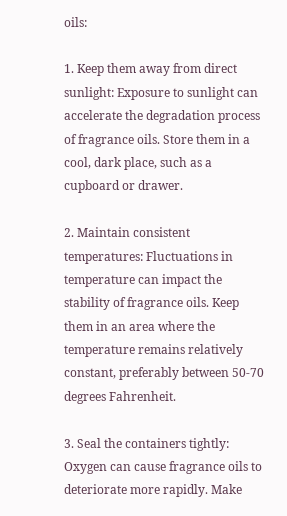oils:

1. Keep them away from direct sunlight: Exposure to sunlight can accelerate the degradation process of fragrance oils. Store them in a cool, dark place, such as a cupboard or drawer.

2. Maintain consistent temperatures: Fluctuations in temperature can impact the stability of fragrance oils. Keep them in an area where the temperature remains relatively constant, preferably between 50-70 degrees Fahrenheit.

3. Seal the containers tightly: Oxygen can cause fragrance oils to deteriorate more rapidly. Make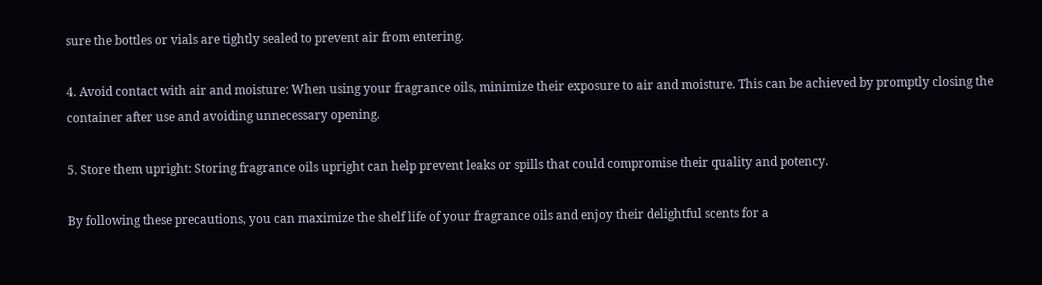sure the bottles or vials are tightly sealed to prevent air from entering.

4. Avoid contact with air and moisture: When using your fragrance oils, minimize their exposure to air and moisture. This can be achieved by promptly closing the container after use and avoiding unnecessary opening.

5. Store them upright: Storing fragrance oils upright can help prevent leaks or spills that could compromise their quality and potency.

By following these precautions, you can maximize the shelf life of your fragrance oils and enjoy their delightful scents for a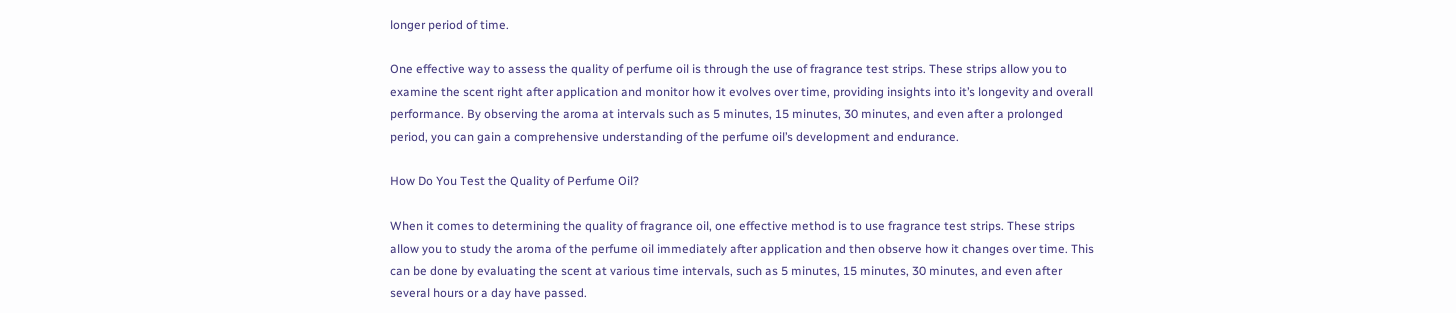longer period of time.

One effective way to assess the quality of perfume oil is through the use of fragrance test strips. These strips allow you to examine the scent right after application and monitor how it evolves over time, providing insights into it’s longevity and overall performance. By observing the aroma at intervals such as 5 minutes, 15 minutes, 30 minutes, and even after a prolonged period, you can gain a comprehensive understanding of the perfume oil’s development and endurance.

How Do You Test the Quality of Perfume Oil?

When it comes to determining the quality of fragrance oil, one effective method is to use fragrance test strips. These strips allow you to study the aroma of the perfume oil immediately after application and then observe how it changes over time. This can be done by evaluating the scent at various time intervals, such as 5 minutes, 15 minutes, 30 minutes, and even after several hours or a day have passed.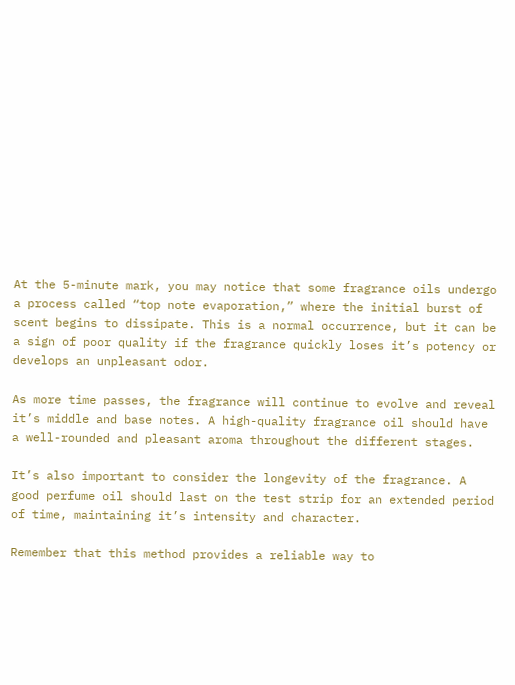At the 5-minute mark, you may notice that some fragrance oils undergo a process called “top note evaporation,” where the initial burst of scent begins to dissipate. This is a normal occurrence, but it can be a sign of poor quality if the fragrance quickly loses it’s potency or develops an unpleasant odor.

As more time passes, the fragrance will continue to evolve and reveal it’s middle and base notes. A high-quality fragrance oil should have a well-rounded and pleasant aroma throughout the different stages.

It’s also important to consider the longevity of the fragrance. A good perfume oil should last on the test strip for an extended period of time, maintaining it’s intensity and character.

Remember that this method provides a reliable way to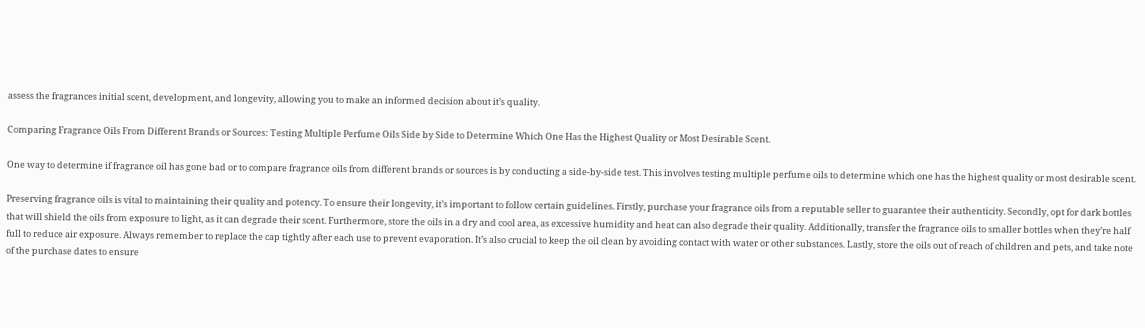assess the fragrances initial scent, development, and longevity, allowing you to make an informed decision about it’s quality.

Comparing Fragrance Oils From Different Brands or Sources: Testing Multiple Perfume Oils Side by Side to Determine Which One Has the Highest Quality or Most Desirable Scent.

One way to determine if fragrance oil has gone bad or to compare fragrance oils from different brands or sources is by conducting a side-by-side test. This involves testing multiple perfume oils to determine which one has the highest quality or most desirable scent.

Preserving fragrance oils is vital to maintaining their quality and potency. To ensure their longevity, it’s important to follow certain guidelines. Firstly, purchase your fragrance oils from a reputable seller to guarantee their authenticity. Secondly, opt for dark bottles that will shield the oils from exposure to light, as it can degrade their scent. Furthermore, store the oils in a dry and cool area, as excessive humidity and heat can also degrade their quality. Additionally, transfer the fragrance oils to smaller bottles when they’re half full to reduce air exposure. Always remember to replace the cap tightly after each use to prevent evaporation. It’s also crucial to keep the oil clean by avoiding contact with water or other substances. Lastly, store the oils out of reach of children and pets, and take note of the purchase dates to ensure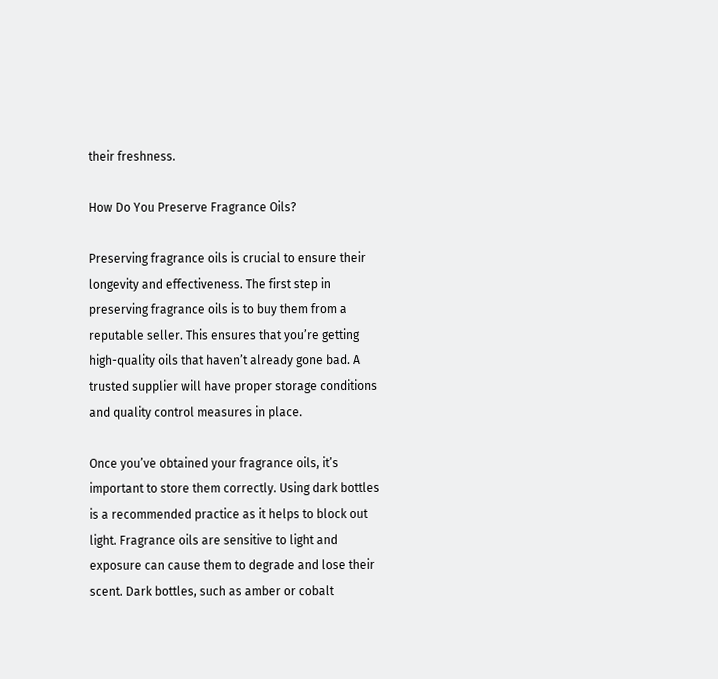their freshness.

How Do You Preserve Fragrance Oils?

Preserving fragrance oils is crucial to ensure their longevity and effectiveness. The first step in preserving fragrance oils is to buy them from a reputable seller. This ensures that you’re getting high-quality oils that haven’t already gone bad. A trusted supplier will have proper storage conditions and quality control measures in place.

Once you’ve obtained your fragrance oils, it’s important to store them correctly. Using dark bottles is a recommended practice as it helps to block out light. Fragrance oils are sensitive to light and exposure can cause them to degrade and lose their scent. Dark bottles, such as amber or cobalt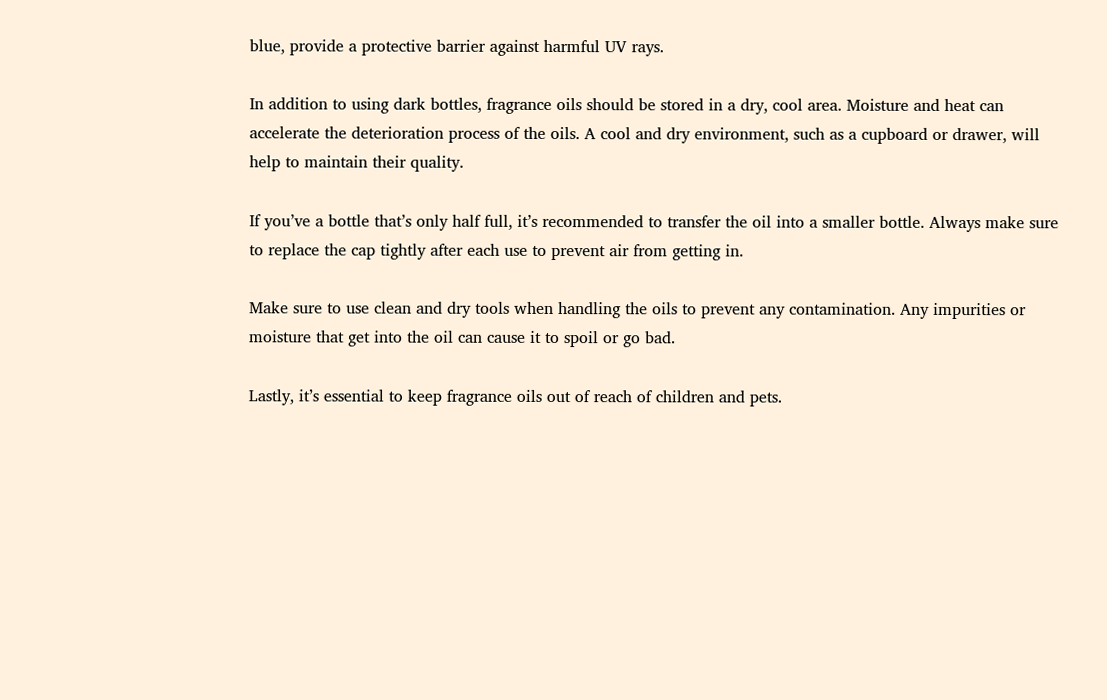blue, provide a protective barrier against harmful UV rays.

In addition to using dark bottles, fragrance oils should be stored in a dry, cool area. Moisture and heat can accelerate the deterioration process of the oils. A cool and dry environment, such as a cupboard or drawer, will help to maintain their quality.

If you’ve a bottle that’s only half full, it’s recommended to transfer the oil into a smaller bottle. Always make sure to replace the cap tightly after each use to prevent air from getting in.

Make sure to use clean and dry tools when handling the oils to prevent any contamination. Any impurities or moisture that get into the oil can cause it to spoil or go bad.

Lastly, it’s essential to keep fragrance oils out of reach of children and pets.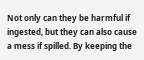Not only can they be harmful if ingested, but they can also cause a mess if spilled. By keeping the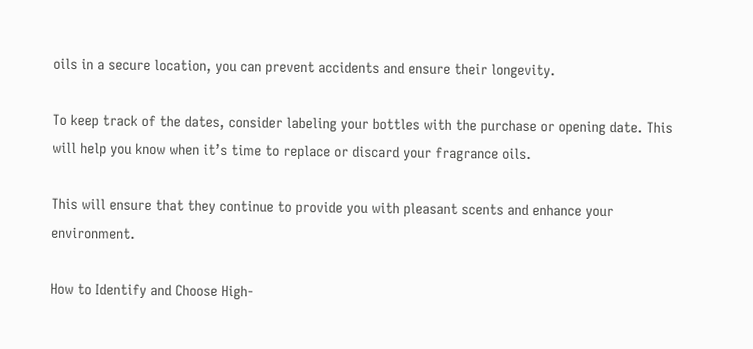oils in a secure location, you can prevent accidents and ensure their longevity.

To keep track of the dates, consider labeling your bottles with the purchase or opening date. This will help you know when it’s time to replace or discard your fragrance oils.

This will ensure that they continue to provide you with pleasant scents and enhance your environment.

How to Identify and Choose High-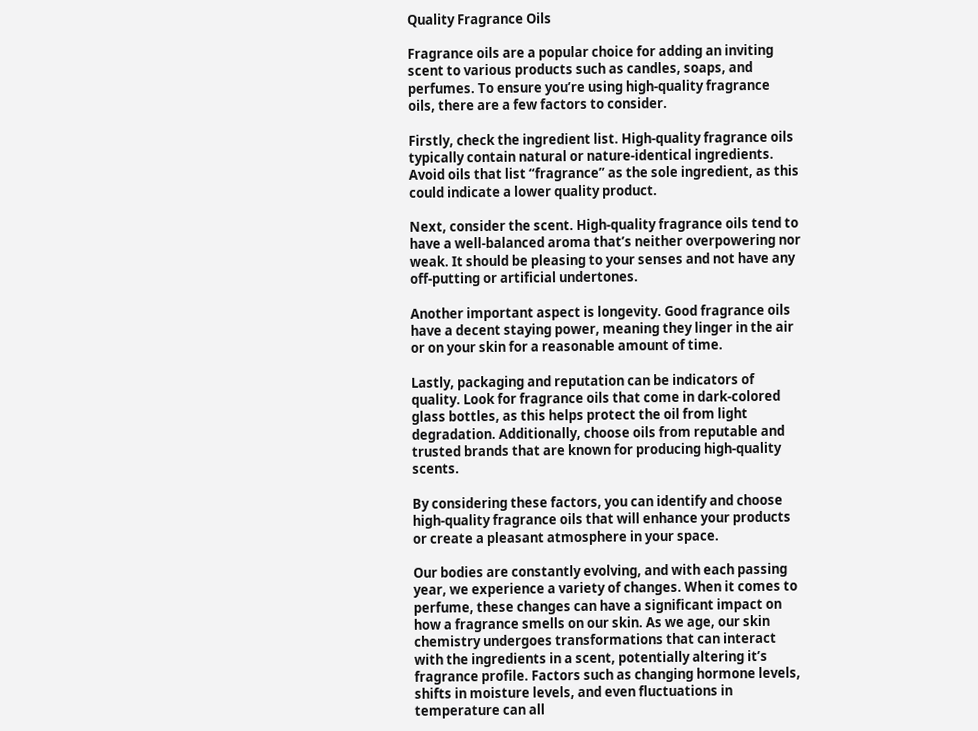Quality Fragrance Oils

Fragrance oils are a popular choice for adding an inviting scent to various products such as candles, soaps, and perfumes. To ensure you’re using high-quality fragrance oils, there are a few factors to consider.

Firstly, check the ingredient list. High-quality fragrance oils typically contain natural or nature-identical ingredients. Avoid oils that list “fragrance” as the sole ingredient, as this could indicate a lower quality product.

Next, consider the scent. High-quality fragrance oils tend to have a well-balanced aroma that’s neither overpowering nor weak. It should be pleasing to your senses and not have any off-putting or artificial undertones.

Another important aspect is longevity. Good fragrance oils have a decent staying power, meaning they linger in the air or on your skin for a reasonable amount of time.

Lastly, packaging and reputation can be indicators of quality. Look for fragrance oils that come in dark-colored glass bottles, as this helps protect the oil from light degradation. Additionally, choose oils from reputable and trusted brands that are known for producing high-quality scents.

By considering these factors, you can identify and choose high-quality fragrance oils that will enhance your products or create a pleasant atmosphere in your space.

Our bodies are constantly evolving, and with each passing year, we experience a variety of changes. When it comes to perfume, these changes can have a significant impact on how a fragrance smells on our skin. As we age, our skin chemistry undergoes transformations that can interact with the ingredients in a scent, potentially altering it’s fragrance profile. Factors such as changing hormone levels, shifts in moisture levels, and even fluctuations in temperature can all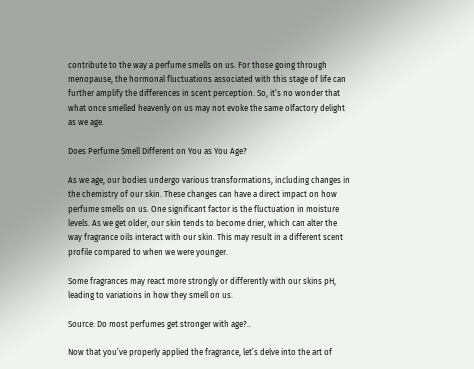contribute to the way a perfume smells on us. For those going through menopause, the hormonal fluctuations associated with this stage of life can further amplify the differences in scent perception. So, it’s no wonder that what once smelled heavenly on us may not evoke the same olfactory delight as we age.

Does Perfume Smell Different on You as You Age?

As we age, our bodies undergo various transformations, including changes in the chemistry of our skin. These changes can have a direct impact on how perfume smells on us. One significant factor is the fluctuation in moisture levels. As we get older, our skin tends to become drier, which can alter the way fragrance oils interact with our skin. This may result in a different scent profile compared to when we were younger.

Some fragrances may react more strongly or differently with our skins pH, leading to variations in how they smell on us.

Source: Do most perfumes get stronger with age?..

Now that you’ve properly applied the fragrance, let’s delve into the art of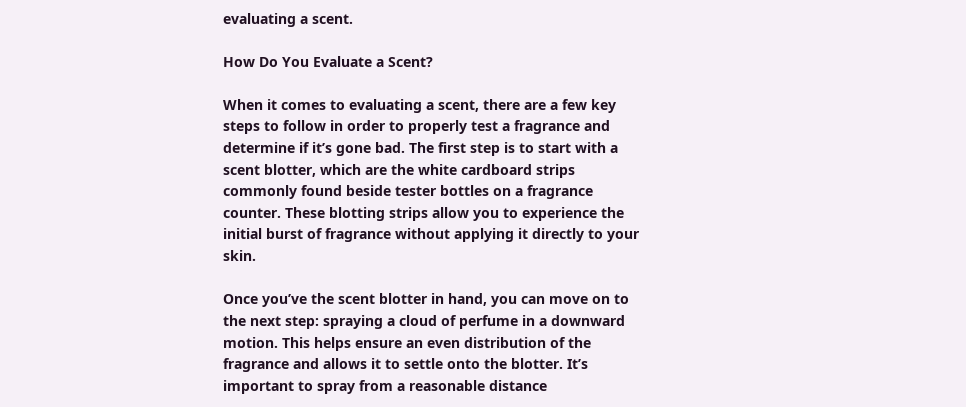evaluating a scent.

How Do You Evaluate a Scent?

When it comes to evaluating a scent, there are a few key steps to follow in order to properly test a fragrance and determine if it’s gone bad. The first step is to start with a scent blotter, which are the white cardboard strips commonly found beside tester bottles on a fragrance counter. These blotting strips allow you to experience the initial burst of fragrance without applying it directly to your skin.

Once you’ve the scent blotter in hand, you can move on to the next step: spraying a cloud of perfume in a downward motion. This helps ensure an even distribution of the fragrance and allows it to settle onto the blotter. It’s important to spray from a reasonable distance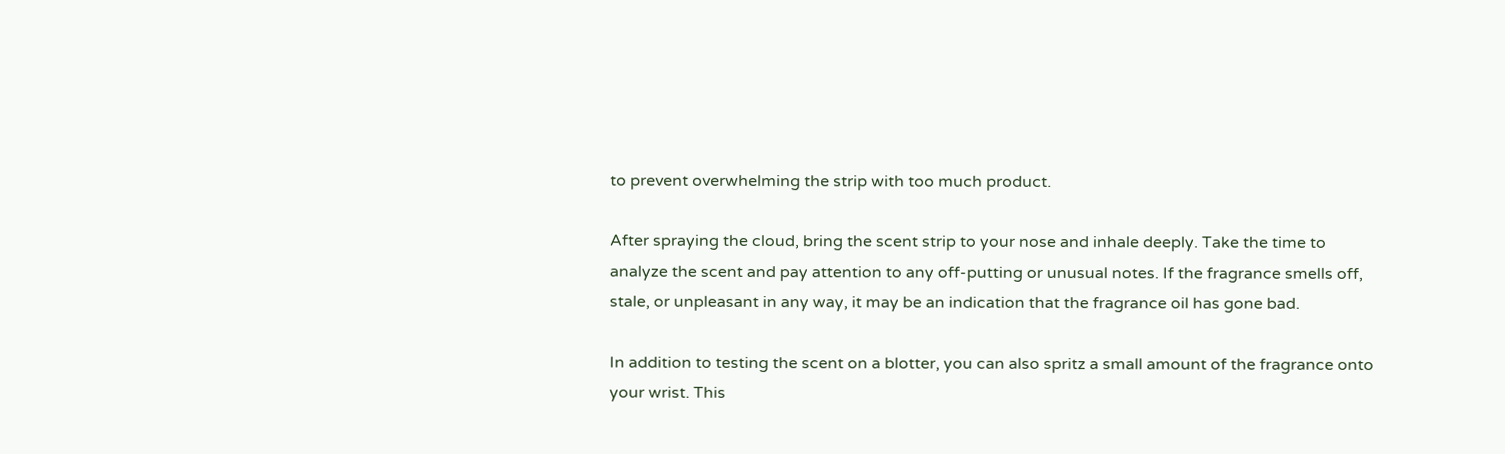to prevent overwhelming the strip with too much product.

After spraying the cloud, bring the scent strip to your nose and inhale deeply. Take the time to analyze the scent and pay attention to any off-putting or unusual notes. If the fragrance smells off, stale, or unpleasant in any way, it may be an indication that the fragrance oil has gone bad.

In addition to testing the scent on a blotter, you can also spritz a small amount of the fragrance onto your wrist. This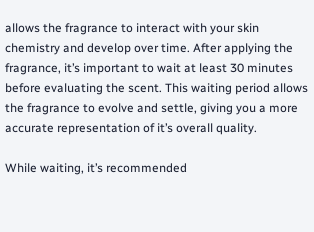allows the fragrance to interact with your skin chemistry and develop over time. After applying the fragrance, it’s important to wait at least 30 minutes before evaluating the scent. This waiting period allows the fragrance to evolve and settle, giving you a more accurate representation of it’s overall quality.

While waiting, it’s recommended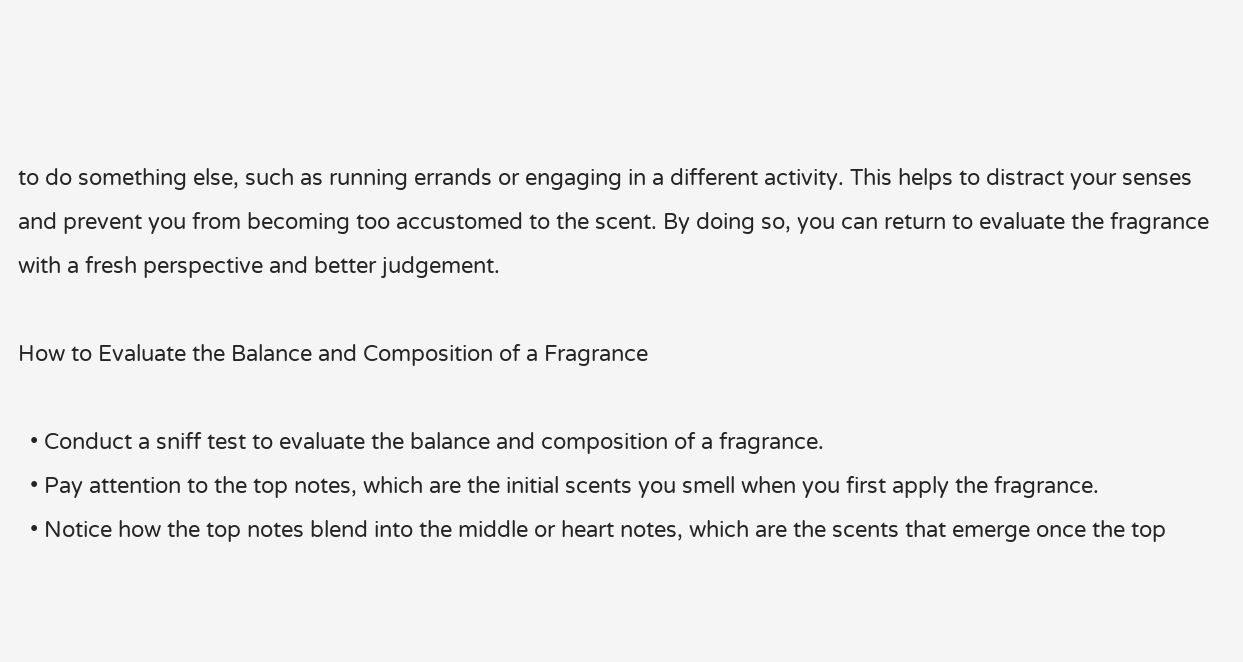to do something else, such as running errands or engaging in a different activity. This helps to distract your senses and prevent you from becoming too accustomed to the scent. By doing so, you can return to evaluate the fragrance with a fresh perspective and better judgement.

How to Evaluate the Balance and Composition of a Fragrance

  • Conduct a sniff test to evaluate the balance and composition of a fragrance.
  • Pay attention to the top notes, which are the initial scents you smell when you first apply the fragrance.
  • Notice how the top notes blend into the middle or heart notes, which are the scents that emerge once the top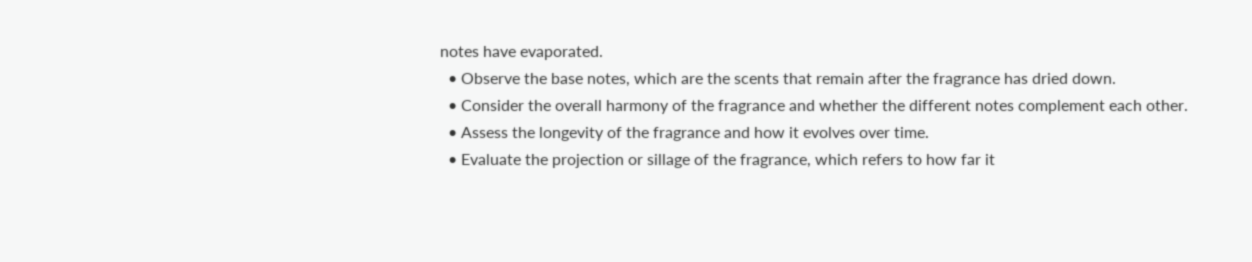notes have evaporated.
  • Observe the base notes, which are the scents that remain after the fragrance has dried down.
  • Consider the overall harmony of the fragrance and whether the different notes complement each other.
  • Assess the longevity of the fragrance and how it evolves over time.
  • Evaluate the projection or sillage of the fragrance, which refers to how far it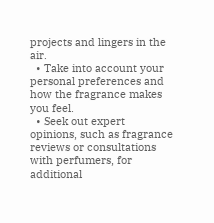projects and lingers in the air.
  • Take into account your personal preferences and how the fragrance makes you feel.
  • Seek out expert opinions, such as fragrance reviews or consultations with perfumers, for additional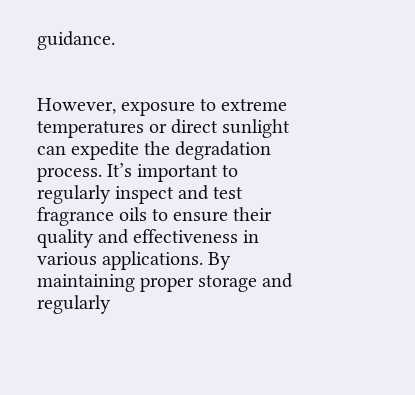guidance.


However, exposure to extreme temperatures or direct sunlight can expedite the degradation process. It’s important to regularly inspect and test fragrance oils to ensure their quality and effectiveness in various applications. By maintaining proper storage and regularly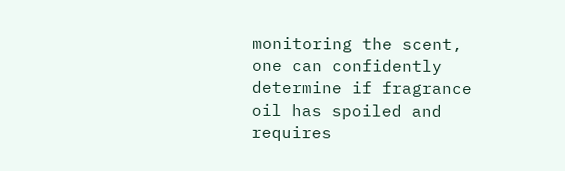monitoring the scent, one can confidently determine if fragrance oil has spoiled and requires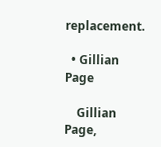replacement.

  • Gillian Page

    Gillian Page,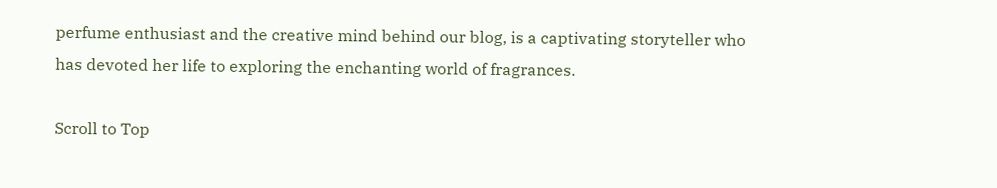perfume enthusiast and the creative mind behind our blog, is a captivating storyteller who has devoted her life to exploring the enchanting world of fragrances.

Scroll to Top